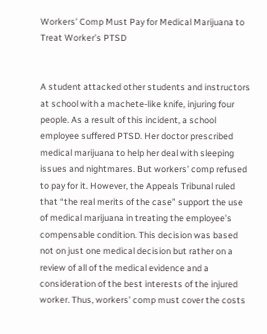Workers’ Comp Must Pay for Medical Marijuana to Treat Worker’s PTSD


A student attacked other students and instructors at school with a machete-like knife, injuring four people. As a result of this incident, a school employee suffered PTSD. Her doctor prescribed medical marijuana to help her deal with sleeping issues and nightmares. But workers’ comp refused to pay for it. However, the Appeals Tribunal ruled that “the real merits of the case” support the use of medical marijuana in treating the employee’s compensable condition. This decision was based not on just one medical decision but rather on a review of all of the medical evidence and a consideration of the best interests of the injured worker. Thus, workers’ comp must cover the costs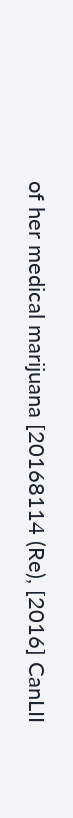of her medical marijuana [20168114 (Re), [2016] CanLII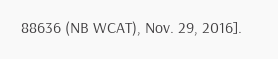88636 (NB WCAT), Nov. 29, 2016].